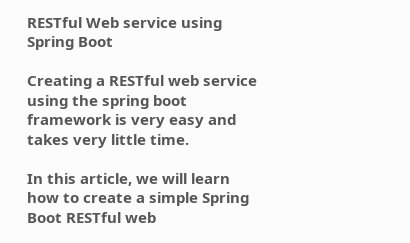RESTful Web service using Spring Boot

Creating a RESTful web service using the spring boot framework is very easy and takes very little time.

In this article, we will learn how to create a simple Spring Boot RESTful web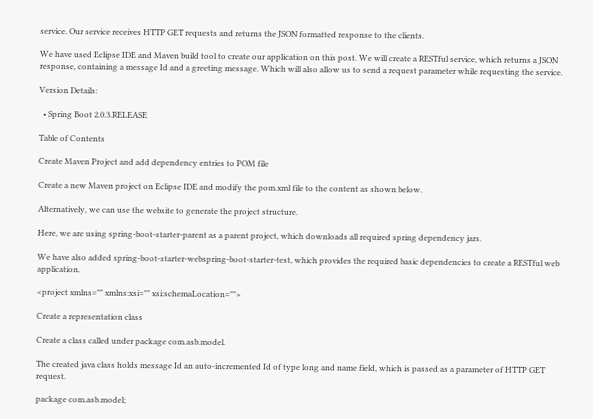service. Our service receives HTTP GET requests and returns the JSON formatted response to the clients.

We have used Eclipse IDE and Maven build tool to create our application on this post. We will create a RESTful service, which returns a JSON response, containing a message Id and a greeting message. Which will also allow us to send a request parameter while requesting the service.

Version Details:

  • Spring Boot 2.0.3.RELEASE

Table of Contents

Create Maven Project and add dependency entries to POM file

Create a new Maven project on Eclipse IDE and modify the pom.xml file to the content as shown below.

Alternatively, we can use the website to generate the project structure.

Here, we are using spring-boot-starter-parent as a parent project, which downloads all required spring dependency jars.

We have also added spring-boot-starter-webspring-boot-starter-test, which provides the required basic dependencies to create a RESTful web application.

<project xmlns="" xmlns:xsi="" xsi:schemaLocation="">

Create a representation class

Create a class called under package com.asb.model.

The created java class holds message Id an auto-incremented Id of type long and name field, which is passed as a parameter of HTTP GET request.

package com.asb.model;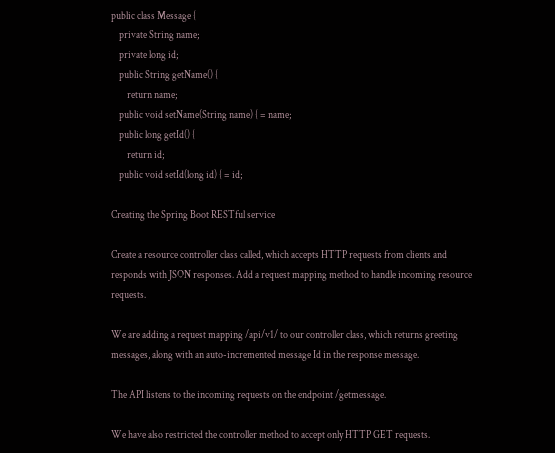public class Message {
    private String name;
    private long id;
    public String getName() {
        return name;
    public void setName(String name) { = name;
    public long getId() {
        return id;
    public void setId(long id) { = id;

Creating the Spring Boot RESTful service

Create a resource controller class called, which accepts HTTP requests from clients and responds with JSON responses. Add a request mapping method to handle incoming resource requests.

We are adding a request mapping /api/v1/ to our controller class, which returns greeting messages, along with an auto-incremented message Id in the response message.

The API listens to the incoming requests on the endpoint /getmessage.

We have also restricted the controller method to accept only HTTP GET requests.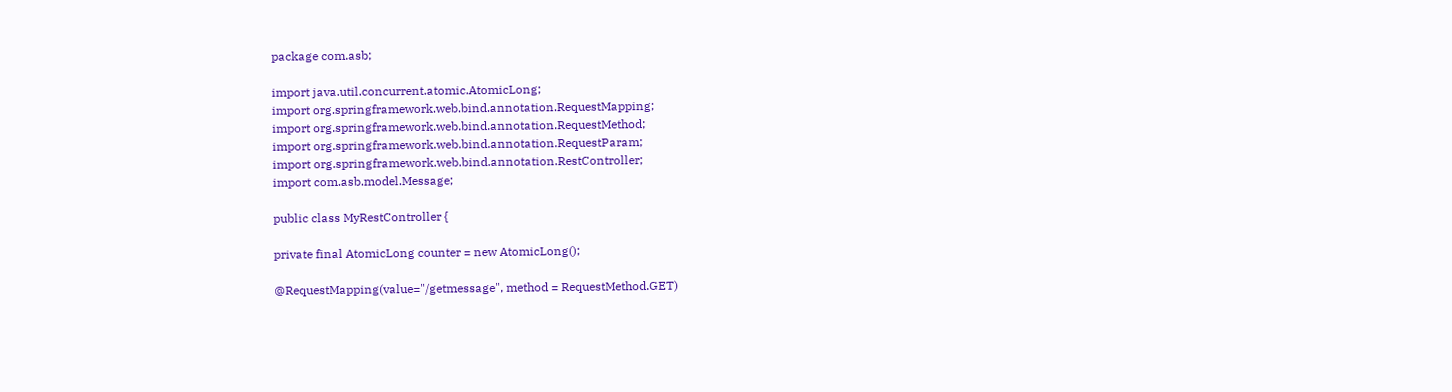package com.asb;

import java.util.concurrent.atomic.AtomicLong;
import org.springframework.web.bind.annotation.RequestMapping;
import org.springframework.web.bind.annotation.RequestMethod;
import org.springframework.web.bind.annotation.RequestParam;
import org.springframework.web.bind.annotation.RestController;
import com.asb.model.Message;

public class MyRestController {

private final AtomicLong counter = new AtomicLong();

@RequestMapping(value="/getmessage", method = RequestMethod.GET)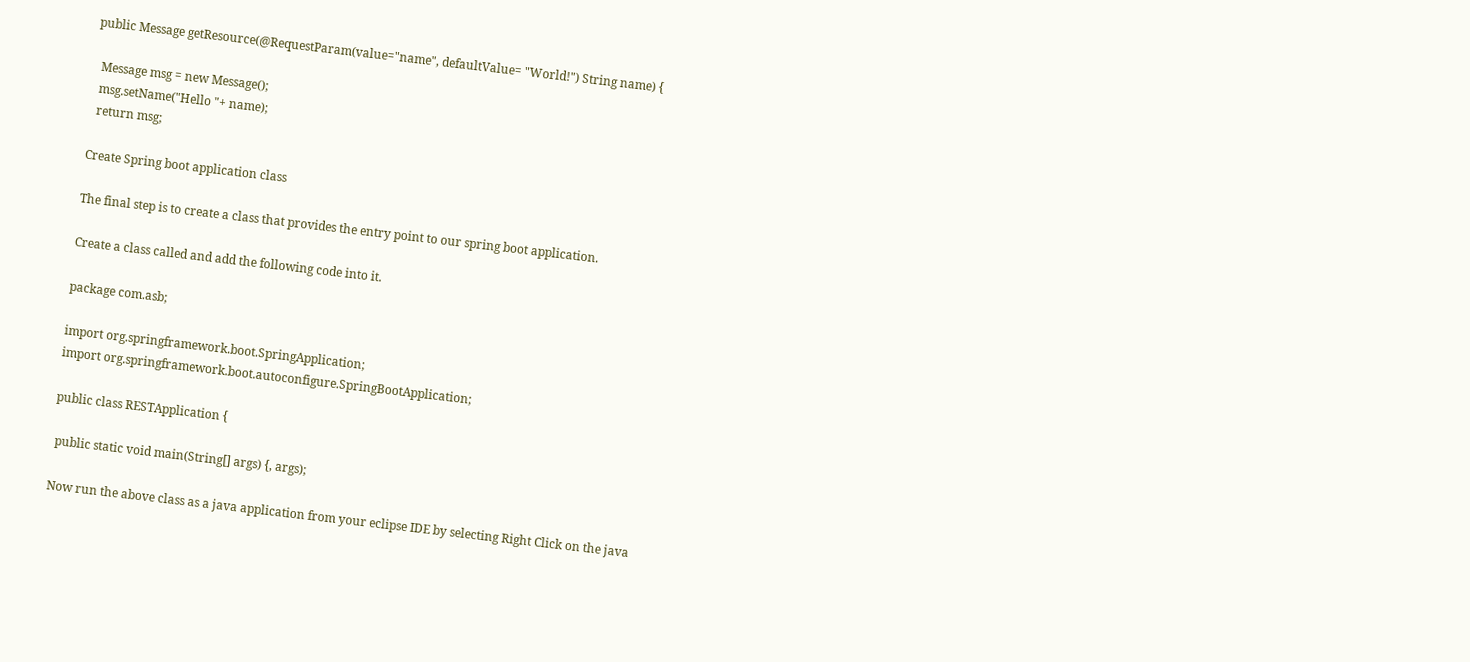public Message getResource(@RequestParam(value="name", defaultValue= "World!") String name) {

  Message msg = new Message();
  msg.setName("Hello "+ name);
  return msg;

Create Spring boot application class

The final step is to create a class that provides the entry point to our spring boot application.

Create a class called and add the following code into it.

package com.asb;

import org.springframework.boot.SpringApplication;
import org.springframework.boot.autoconfigure.SpringBootApplication;

public class RESTApplication {

 public static void main(String[] args) {, args);

Now run the above class as a java application from your eclipse IDE by selecting Right Click on the java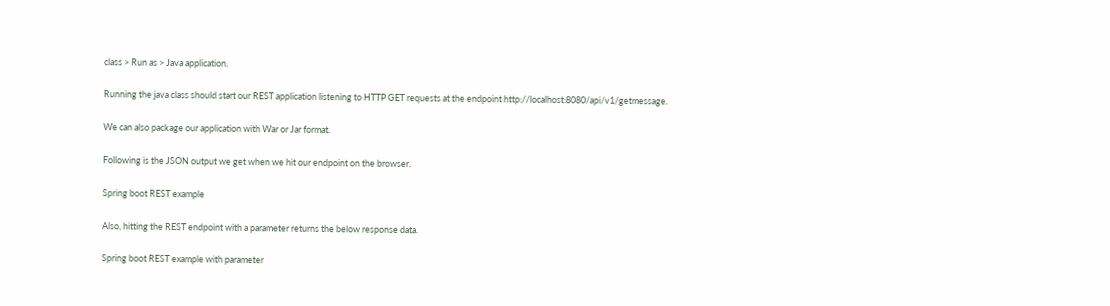class > Run as > Java application.

Running the java class should start our REST application listening to HTTP GET requests at the endpoint http://localhost:8080/api/v1/getmessage.

We can also package our application with War or Jar format.

Following is the JSON output we get when we hit our endpoint on the browser.

Spring boot REST example

Also, hitting the REST endpoint with a parameter returns the below response data.

Spring boot REST example with parameter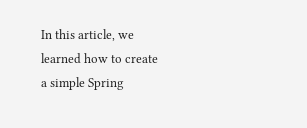In this article, we learned how to create a simple Spring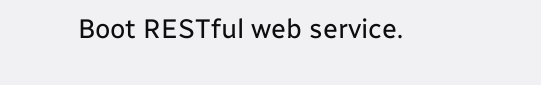Boot RESTful web service.